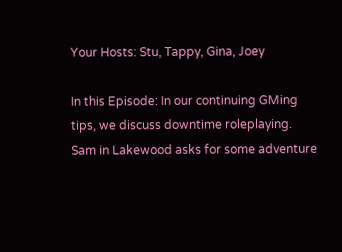Your Hosts: Stu, Tappy, Gina, Joey

In this Episode: In our continuing GMing tips, we discuss downtime roleplaying. Sam in Lakewood asks for some adventure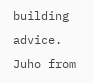building advice. Juho from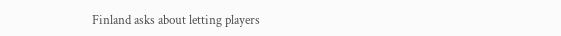Finland asks about letting players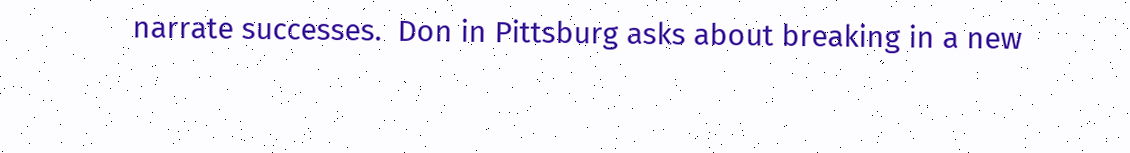narrate successes.  Don in Pittsburg asks about breaking in a new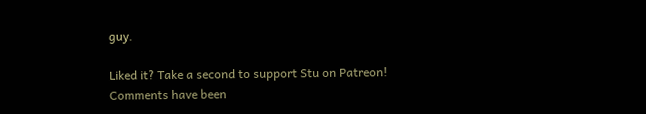guy.

Liked it? Take a second to support Stu on Patreon!
Comments have been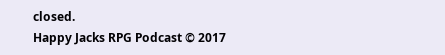closed.
Happy Jacks RPG Podcast © 2017